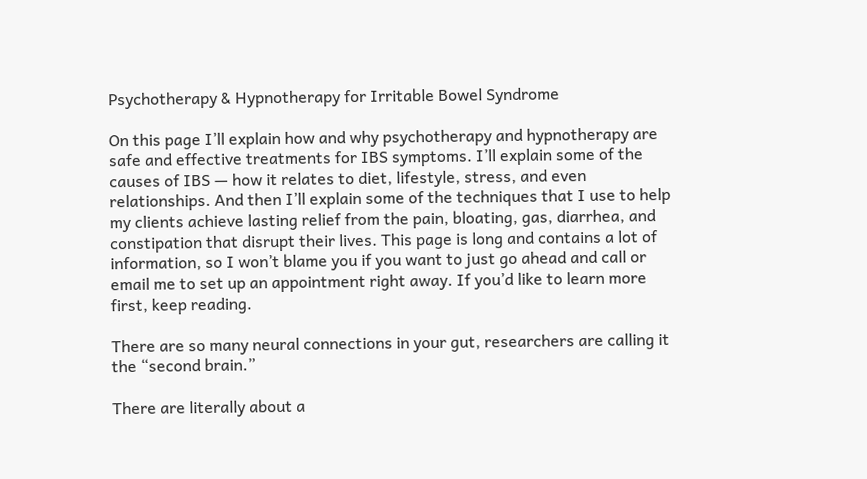Psychotherapy & Hypnotherapy for Irritable Bowel Syndrome

On this page I’ll explain how and why psychotherapy and hypnotherapy are safe and effective treatments for IBS symptoms. I’ll explain some of the causes of IBS — how it relates to diet, lifestyle, stress, and even relationships. And then I’ll explain some of the techniques that I use to help my clients achieve lasting relief from the pain, bloating, gas, diarrhea, and constipation that disrupt their lives. This page is long and contains a lot of information, so I won’t blame you if you want to just go ahead and call or email me to set up an appointment right away. If you’d like to learn more first, keep reading.

There are so many neural connections in your gut, researchers are calling it the “second brain.”

There are literally about a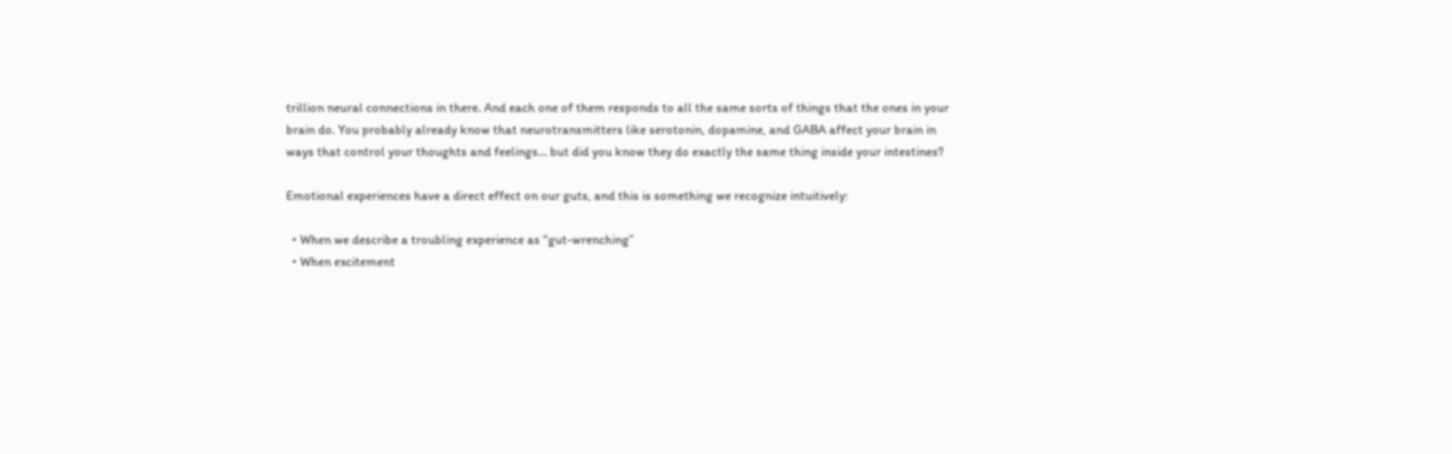trillion neural connections in there. And each one of them responds to all the same sorts of things that the ones in your brain do. You probably already know that neurotransmitters like serotonin, dopamine, and GABA affect your brain in ways that control your thoughts and feelings… but did you know they do exactly the same thing inside your intestines?

Emotional experiences have a direct effect on our guts, and this is something we recognize intuitively:

  • When we describe a troubling experience as “gut-wrenching”
  • When excitement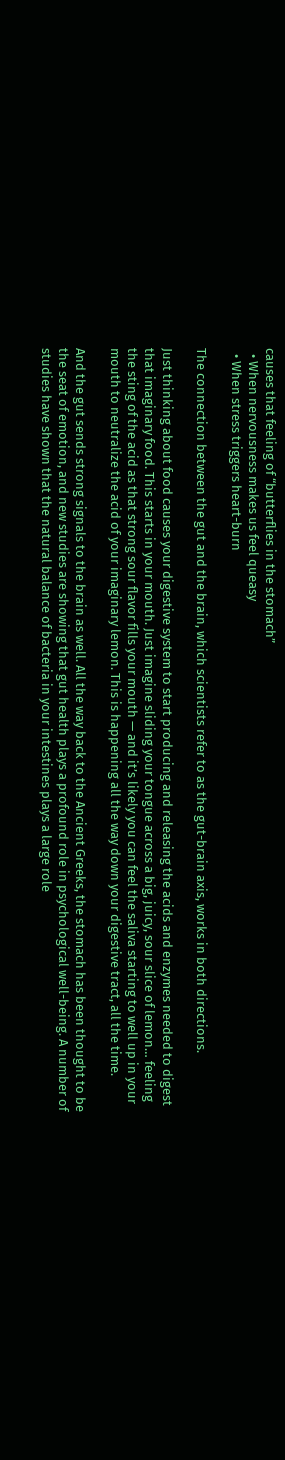causes that feeling of “butterflies in the stomach”
  • When nervousness makes us feel queasy
  • When stress triggers heart-burn

The connection between the gut and the brain, which scientists refer to as the gut-brain axis, works in both directions.

Just thinking about food causes your digestive system to start producing and releasing the acids and enzymes needed to digest that imaginary food. This starts in your mouth. Just imagine sliding your tongue across a big, juicy, sour slice of lemon… feeling the sting of the acid as that strong sour flavor fills your mouth — and it’s likely you can feel the saliva starting to well up in your mouth to neutralize the acid of your imaginary lemon. This is happening all the way down your digestive tract, all the time.

And the gut sends strong signals to the brain as well. All the way back to the Ancient Greeks, the stomach has been thought to be the seat of emotion, and new studies are showing that gut health plays a profound role in psychological well-being. A number of studies have shown that the natural balance of bacteria in your intestines plays a large role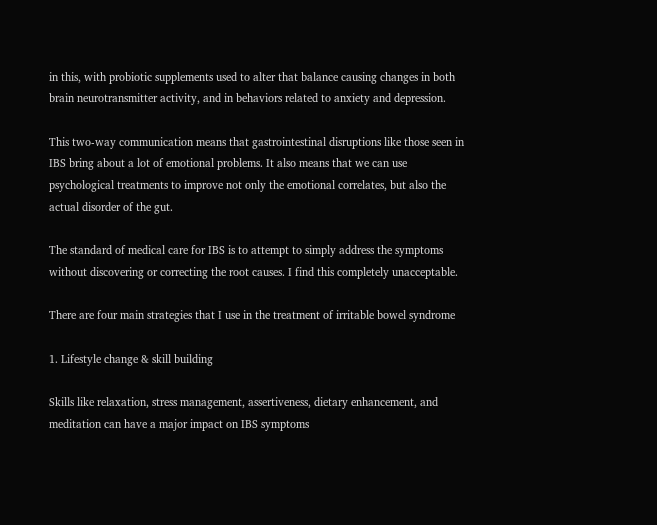in this, with probiotic supplements used to alter that balance causing changes in both brain neurotransmitter activity, and in behaviors related to anxiety and depression.

This two-way communication means that gastrointestinal disruptions like those seen in IBS bring about a lot of emotional problems. It also means that we can use psychological treatments to improve not only the emotional correlates, but also the actual disorder of the gut.

The standard of medical care for IBS is to attempt to simply address the symptoms without discovering or correcting the root causes. I find this completely unacceptable.

There are four main strategies that I use in the treatment of irritable bowel syndrome

1. Lifestyle change & skill building

Skills like relaxation, stress management, assertiveness, dietary enhancement, and meditation can have a major impact on IBS symptoms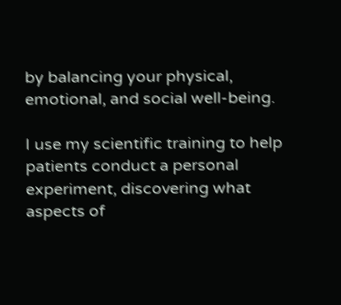by balancing your physical, emotional, and social well-being.

I use my scientific training to help patients conduct a personal experiment, discovering what aspects of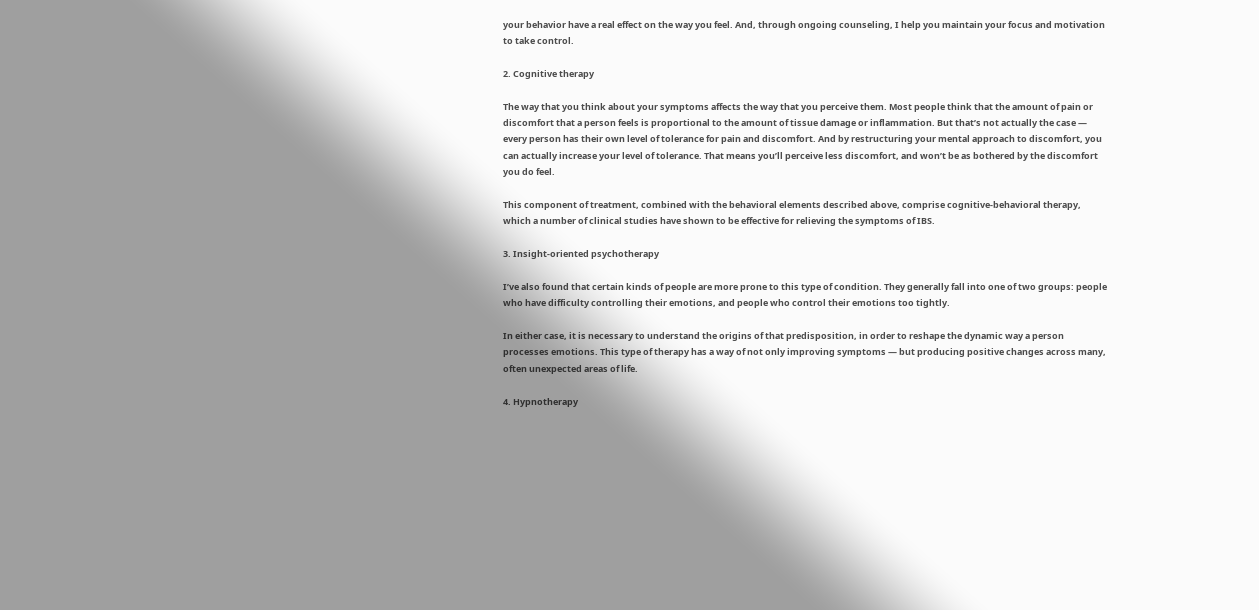your behavior have a real effect on the way you feel. And, through ongoing counseling, I help you maintain your focus and motivation to take control.

2. Cognitive therapy

The way that you think about your symptoms affects the way that you perceive them. Most people think that the amount of pain or discomfort that a person feels is proportional to the amount of tissue damage or inflammation. But that’s not actually the case — every person has their own level of tolerance for pain and discomfort. And by restructuring your mental approach to discomfort, you can actually increase your level of tolerance. That means you’ll perceive less discomfort, and won’t be as bothered by the discomfort you do feel.

This component of treatment, combined with the behavioral elements described above, comprise cognitive-behavioral therapy, which a number of clinical studies have shown to be effective for relieving the symptoms of IBS.

3. Insight-oriented psychotherapy

I’ve also found that certain kinds of people are more prone to this type of condition. They generally fall into one of two groups: people who have difficulty controlling their emotions, and people who control their emotions too tightly.

In either case, it is necessary to understand the origins of that predisposition, in order to reshape the dynamic way a person processes emotions. This type of therapy has a way of not only improving symptoms — but producing positive changes across many, often unexpected areas of life.

4. Hypnotherapy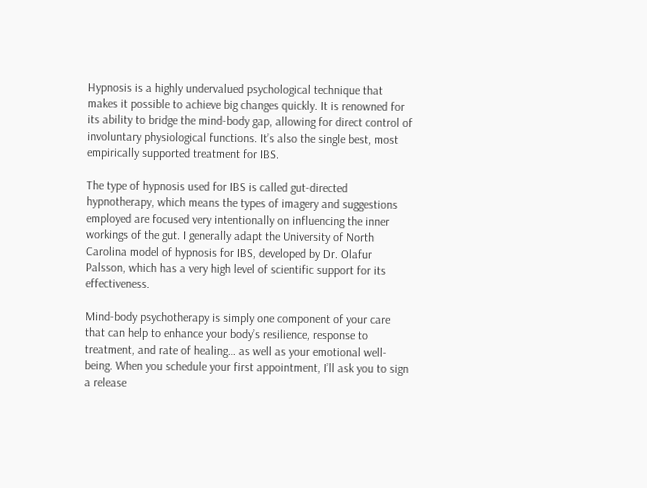Hypnosis is a highly undervalued psychological technique that makes it possible to achieve big changes quickly. It is renowned for its ability to bridge the mind-body gap, allowing for direct control of involuntary physiological functions. It’s also the single best, most empirically supported treatment for IBS.

The type of hypnosis used for IBS is called gut-directed hypnotherapy, which means the types of imagery and suggestions employed are focused very intentionally on influencing the inner workings of the gut. I generally adapt the University of North Carolina model of hypnosis for IBS, developed by Dr. Olafur Palsson, which has a very high level of scientific support for its effectiveness.

Mind-body psychotherapy is simply one component of your care that can help to enhance your body’s resilience, response to treatment, and rate of healing… as well as your emotional well-being. When you schedule your first appointment, I’ll ask you to sign a release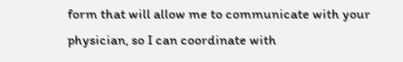form that will allow me to communicate with your physician, so I can coordinate with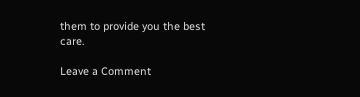them to provide you the best care.

Leave a Comment